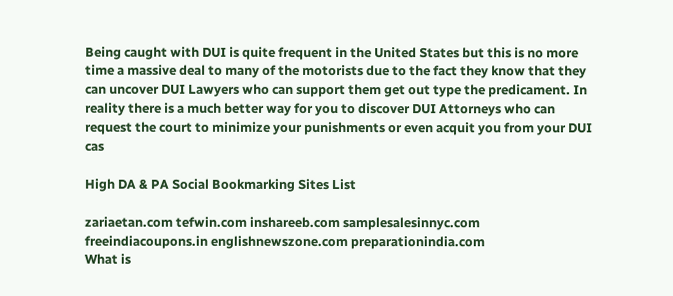Being caught with DUI is quite frequent in the United States but this is no more time a massive deal to many of the motorists due to the fact they know that they can uncover DUI Lawyers who can support them get out type the predicament. In reality there is a much better way for you to discover DUI Attorneys who can request the court to minimize your punishments or even acquit you from your DUI cas

High DA & PA Social Bookmarking Sites List

zariaetan.com tefwin.com inshareeb.com samplesalesinnyc.com freeindiacoupons.in englishnewszone.com preparationindia.com
What is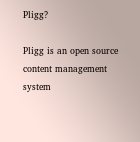Pligg?

Pligg is an open source content management system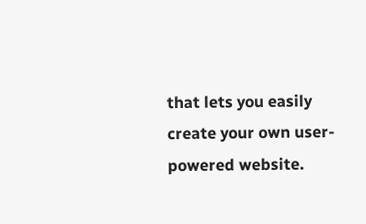that lets you easily create your own user-powered website.